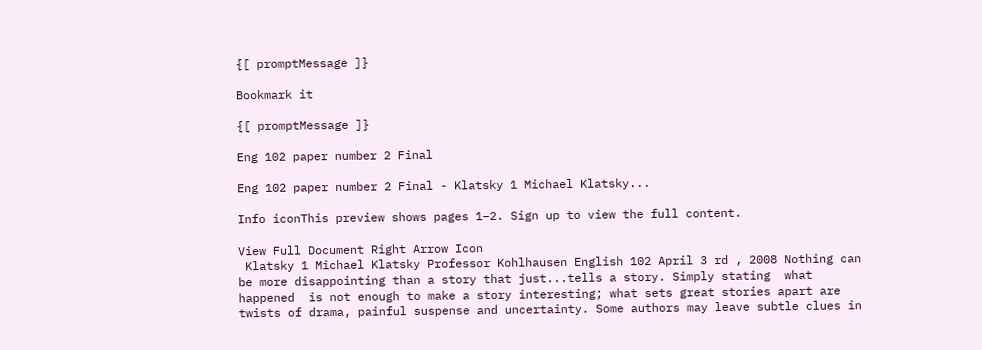{[ promptMessage ]}

Bookmark it

{[ promptMessage ]}

Eng 102 paper number 2 Final

Eng 102 paper number 2 Final - Klatsky 1 Michael Klatsky...

Info iconThis preview shows pages 1–2. Sign up to view the full content.

View Full Document Right Arrow Icon
 Klatsky 1 Michael Klatsky Professor Kohlhausen English 102 April 3 rd , 2008 Nothing can be more disappointing than a story that just...tells a story. Simply stating  what  happened  is not enough to make a story interesting; what sets great stories apart are  twists of drama, painful suspense and uncertainty. Some authors may leave subtle clues in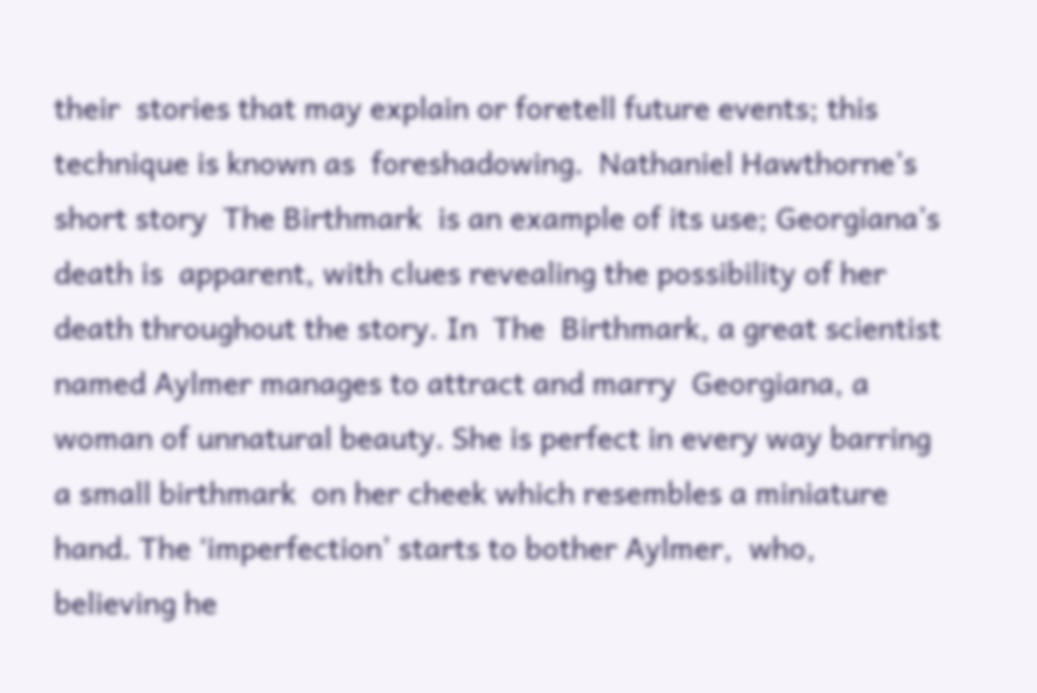their  stories that may explain or foretell future events; this technique is known as  foreshadowing.  Nathaniel Hawthorne’s short story  The Birthmark  is an example of its use; Georgiana’s death is  apparent, with clues revealing the possibility of her death throughout the story. In  The  Birthmark, a great scientist named Aylmer manages to attract and marry  Georgiana, a woman of unnatural beauty. She is perfect in every way barring a small birthmark  on her cheek which resembles a miniature hand. The ‘imperfection’ starts to bother Aylmer,  who, believing he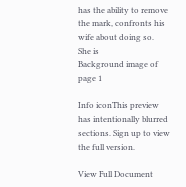has the ability to remove the mark, confronts his wife about doing so.  She is
Background image of page 1

Info iconThis preview has intentionally blurred sections. Sign up to view the full version.

View Full Document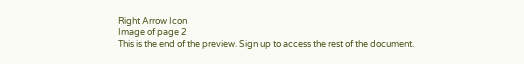Right Arrow Icon
Image of page 2
This is the end of the preview. Sign up to access the rest of the document.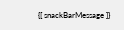{[ snackBarMessage ]}